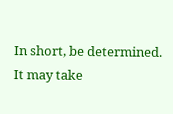In short, be determined. It may take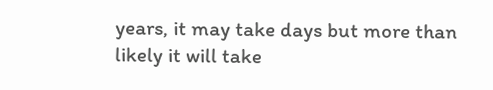years, it may take days but more than likely it will take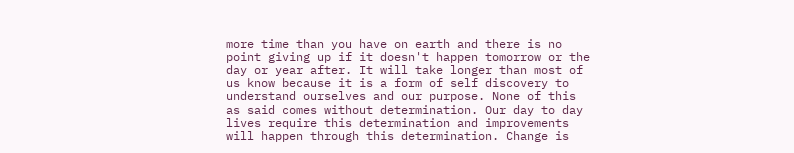more time than you have on earth and there is no point giving up if it doesn't happen tomorrow or the day or year after. It will take longer than most of us know because it is a form of self discovery to understand ourselves and our purpose. None of this as said comes without determination. Our day to day lives require this determination and improvements will happen through this determination. Change is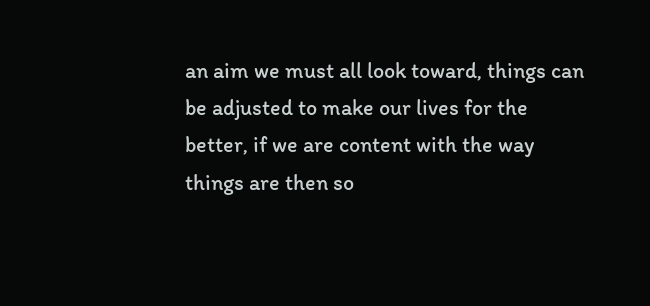an aim we must all look toward, things can be adjusted to make our lives for the better, if we are content with the way things are then so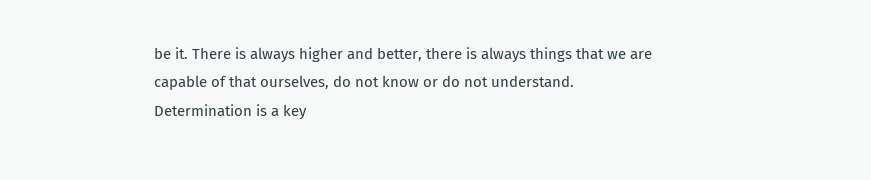be it. There is always higher and better, there is always things that we are capable of that ourselves, do not know or do not understand. Determination is a key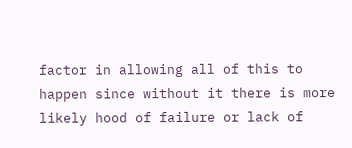factor in allowing all of this to happen since without it there is more likely hood of failure or lack of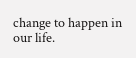change to happen in our life.